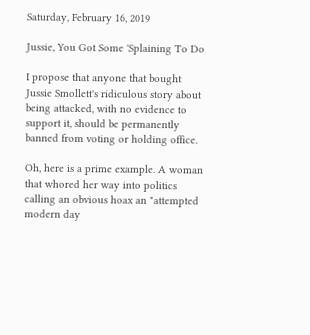Saturday, February 16, 2019

Jussie, You Got Some 'Splaining To Do

I propose that anyone that bought Jussie Smollett's ridiculous story about being attacked, with no evidence to support it, should be permanently banned from voting or holding office.

Oh, here is a prime example. A woman that whored her way into politics calling an obvious hoax an "attempted modern day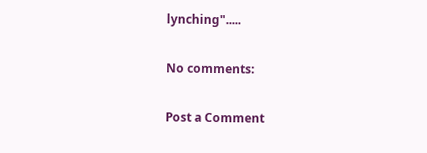lynching".....

No comments:

Post a Comment